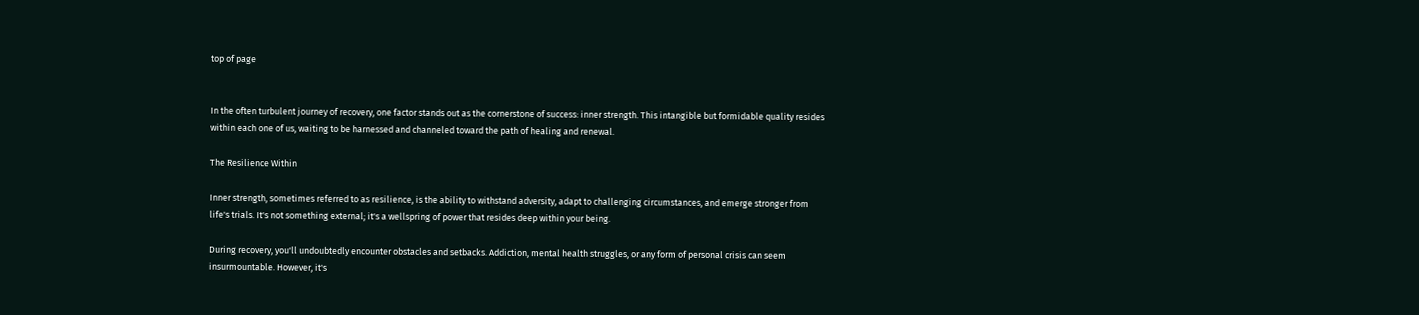top of page


In the often turbulent journey of recovery, one factor stands out as the cornerstone of success: inner strength. This intangible but formidable quality resides within each one of us, waiting to be harnessed and channeled toward the path of healing and renewal.

The Resilience Within

Inner strength, sometimes referred to as resilience, is the ability to withstand adversity, adapt to challenging circumstances, and emerge stronger from life's trials. It's not something external; it's a wellspring of power that resides deep within your being.

During recovery, you'll undoubtedly encounter obstacles and setbacks. Addiction, mental health struggles, or any form of personal crisis can seem insurmountable. However, it's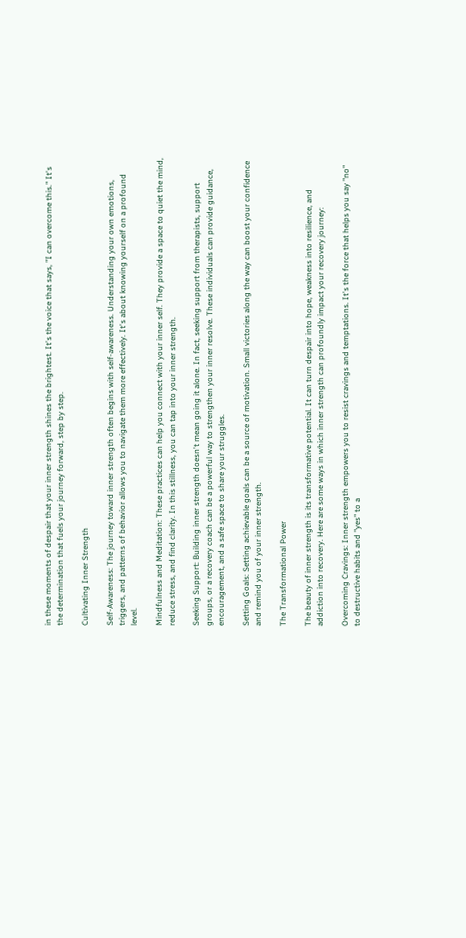in these moments of despair that your inner strength shines the brightest. It's the voice that says, "I can overcome this." It's the determination that fuels your journey forward, step by step.

Cultivating Inner Strength

Self-Awareness: The journey toward inner strength often begins with self-awareness. Understanding your own emotions, triggers, and patterns of behavior allows you to navigate them more effectively. It's about knowing yourself on a profound level.

Mindfulness and Meditation: These practices can help you connect with your inner self. They provide a space to quiet the mind, reduce stress, and find clarity. In this stillness, you can tap into your inner strength.

Seeking Support: Building inner strength doesn't mean going it alone. In fact, seeking support from therapists, support groups, or a recovery coach can be a powerful way to strengthen your inner resolve. These individuals can provide guidance, encouragement, and a safe space to share your struggles.

Setting Goals: Setting achievable goals can be a source of motivation. Small victories along the way can boost your confidence and remind you of your inner strength.

The Transformational Power

The beauty of inner strength is its transformative potential. It can turn despair into hope, weakness into resilience, and addiction into recovery. Here are some ways in which inner strength can profoundly impact your recovery journey:

Overcoming Cravings: Inner strength empowers you to resist cravings and temptations. It's the force that helps you say "no" to destructive habits and "yes" to a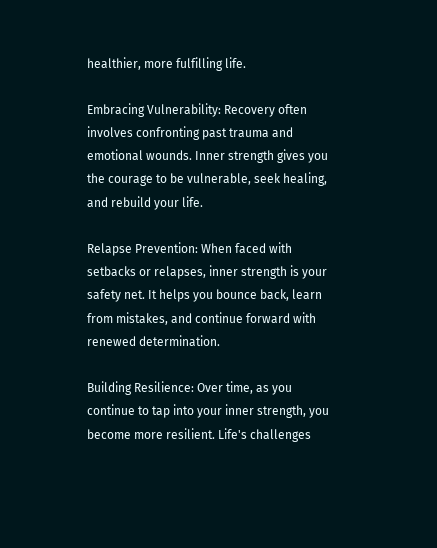healthier, more fulfilling life.

Embracing Vulnerability: Recovery often involves confronting past trauma and emotional wounds. Inner strength gives you the courage to be vulnerable, seek healing, and rebuild your life.

Relapse Prevention: When faced with setbacks or relapses, inner strength is your safety net. It helps you bounce back, learn from mistakes, and continue forward with renewed determination.

Building Resilience: Over time, as you continue to tap into your inner strength, you become more resilient. Life's challenges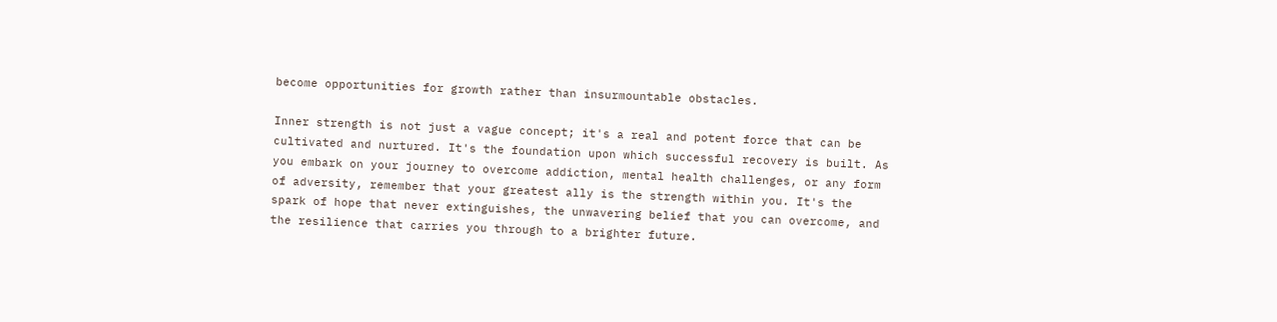become opportunities for growth rather than insurmountable obstacles.

Inner strength is not just a vague concept; it's a real and potent force that can be cultivated and nurtured. It's the foundation upon which successful recovery is built. As you embark on your journey to overcome addiction, mental health challenges, or any form of adversity, remember that your greatest ally is the strength within you. It's the spark of hope that never extinguishes, the unwavering belief that you can overcome, and the resilience that carries you through to a brighter future.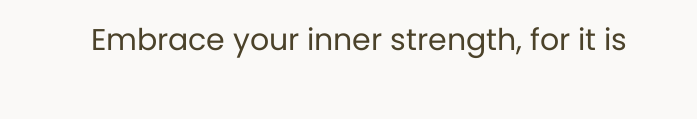Embrace your inner strength, for it is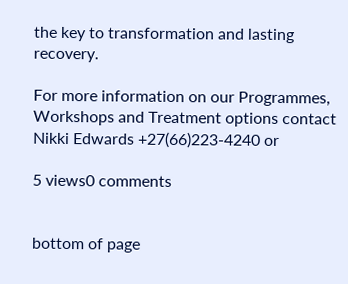the key to transformation and lasting recovery.

For more information on our Programmes, Workshops and Treatment options contact Nikki Edwards +27(66)223-4240 or

5 views0 comments


bottom of page